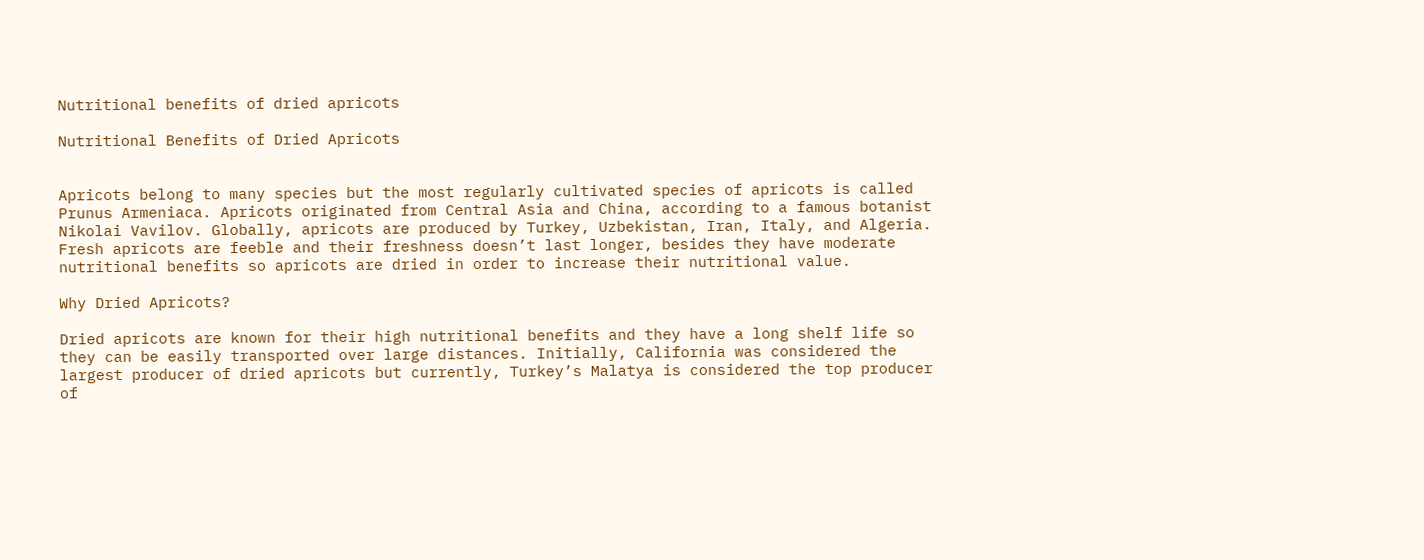Nutritional benefits of dried apricots

Nutritional Benefits of Dried Apricots


Apricots belong to many species but the most regularly cultivated species of apricots is called  Prunus Armeniaca. Apricots originated from Central Asia and China, according to a famous botanist Nikolai Vavilov. Globally, apricots are produced by Turkey, Uzbekistan, Iran, Italy, and Algeria. Fresh apricots are feeble and their freshness doesn’t last longer, besides they have moderate nutritional benefits so apricots are dried in order to increase their nutritional value.

Why Dried Apricots?

Dried apricots are known for their high nutritional benefits and they have a long shelf life so they can be easily transported over large distances. Initially, California was considered the largest producer of dried apricots but currently, Turkey’s Malatya is considered the top producer of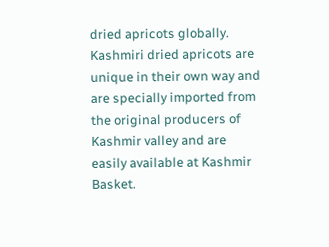dried apricots globally. Kashmiri dried apricots are unique in their own way and are specially imported from the original producers of Kashmir valley and are easily available at Kashmir Basket.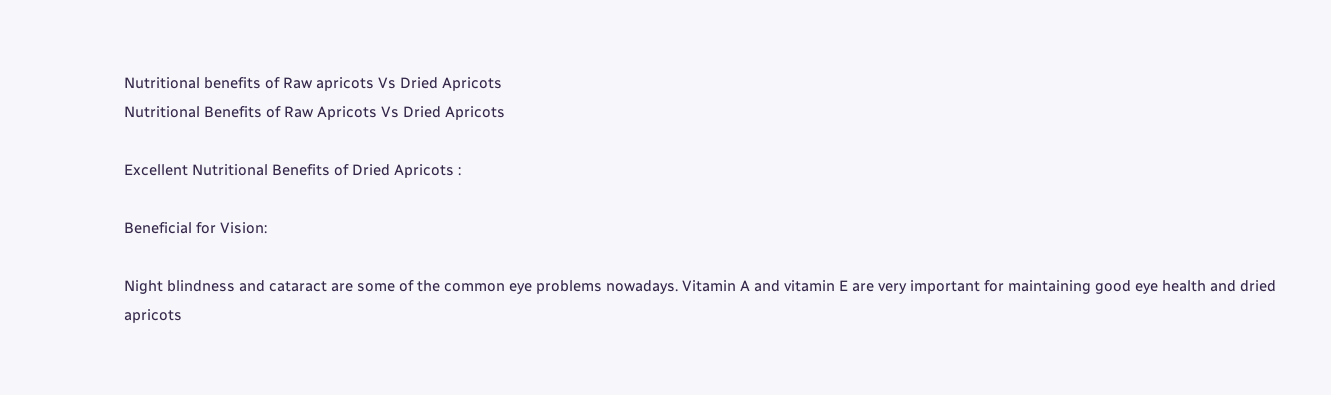Nutritional benefits of Raw apricots Vs Dried Apricots
Nutritional Benefits of Raw Apricots Vs Dried Apricots

Excellent Nutritional Benefits of Dried Apricots :

Beneficial for Vision:

Night blindness and cataract are some of the common eye problems nowadays. Vitamin A and vitamin E are very important for maintaining good eye health and dried apricots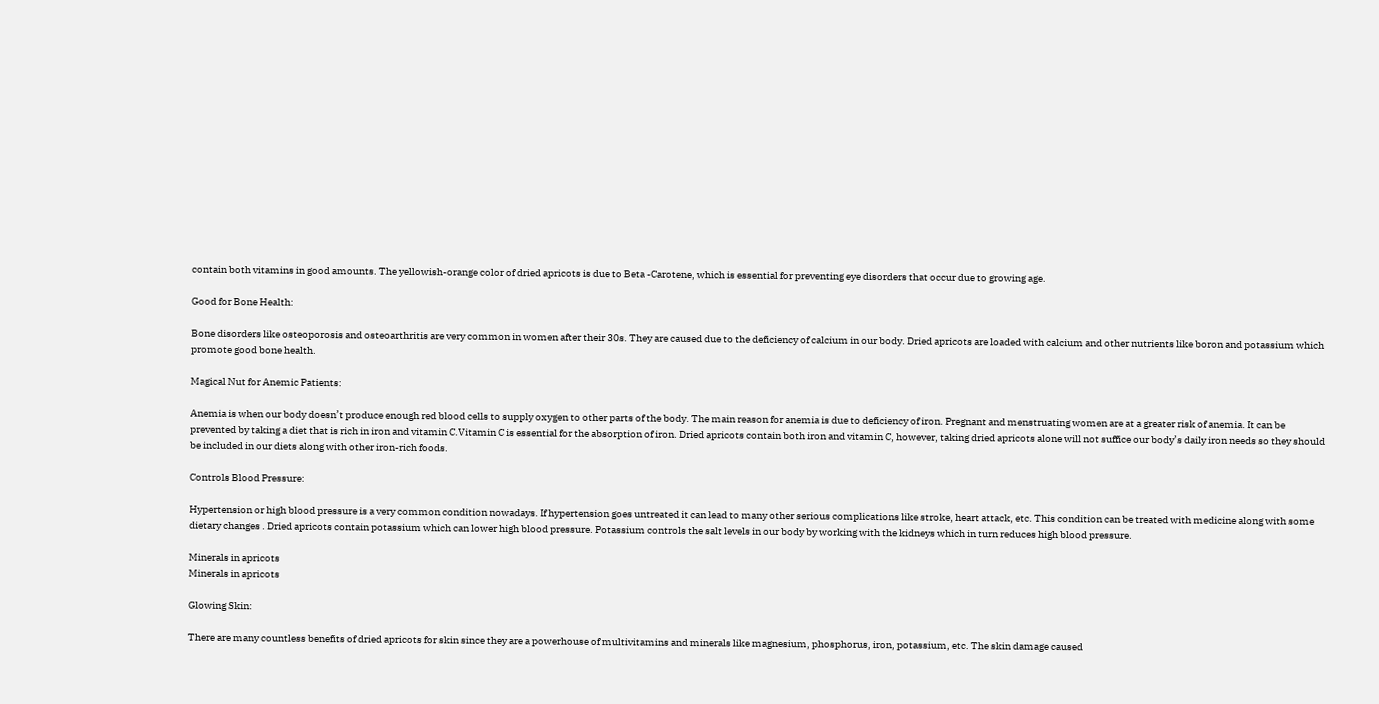contain both vitamins in good amounts. The yellowish-orange color of dried apricots is due to Beta -Carotene, which is essential for preventing eye disorders that occur due to growing age.

Good for Bone Health:

Bone disorders like osteoporosis and osteoarthritis are very common in women after their 30s. They are caused due to the deficiency of calcium in our body. Dried apricots are loaded with calcium and other nutrients like boron and potassium which promote good bone health.

Magical Nut for Anemic Patients:

Anemia is when our body doesn’t produce enough red blood cells to supply oxygen to other parts of the body. The main reason for anemia is due to deficiency of iron. Pregnant and menstruating women are at a greater risk of anemia. It can be prevented by taking a diet that is rich in iron and vitamin C.Vitamin C is essential for the absorption of iron. Dried apricots contain both iron and vitamin C, however, taking dried apricots alone will not suffice our body’s daily iron needs so they should be included in our diets along with other iron-rich foods.

Controls Blood Pressure:

Hypertension or high blood pressure is a very common condition nowadays. If hypertension goes untreated it can lead to many other serious complications like stroke, heart attack, etc. This condition can be treated with medicine along with some dietary changes . Dried apricots contain potassium which can lower high blood pressure. Potassium controls the salt levels in our body by working with the kidneys which in turn reduces high blood pressure.

Minerals in apricots
Minerals in apricots

Glowing Skin:

There are many countless benefits of dried apricots for skin since they are a powerhouse of multivitamins and minerals like magnesium, phosphorus, iron, potassium, etc. The skin damage caused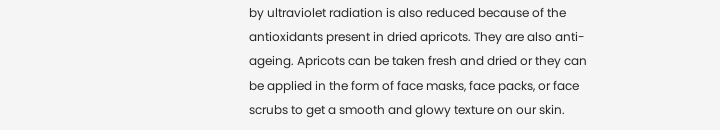by ultraviolet radiation is also reduced because of the antioxidants present in dried apricots. They are also anti-ageing. Apricots can be taken fresh and dried or they can be applied in the form of face masks, face packs, or face scrubs to get a smooth and glowy texture on our skin.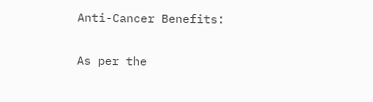Anti-Cancer Benefits:

As per the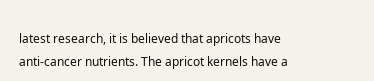latest research, it is believed that apricots have anti-cancer nutrients. The apricot kernels have a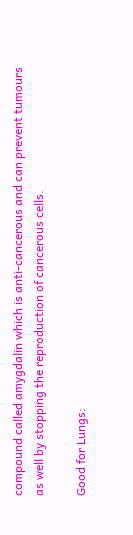compound called amygdalin which is anti-cancerous and can prevent tumours as well by stopping the reproduction of cancerous cells.

Good for Lungs: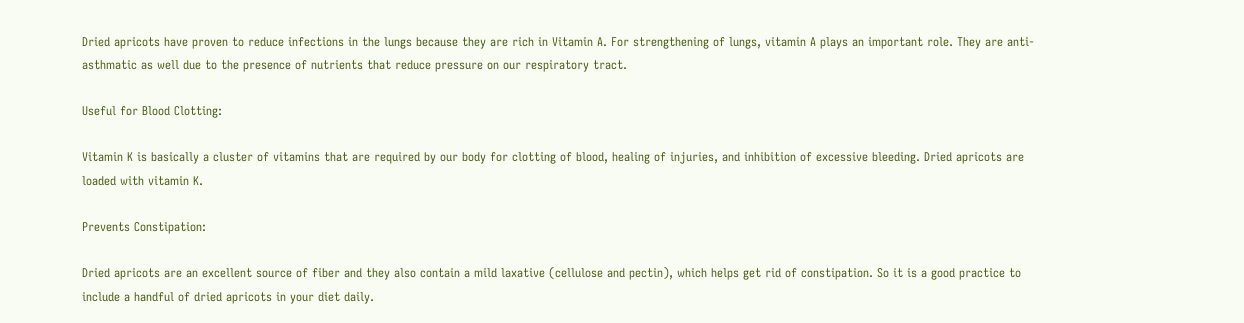Dried apricots have proven to reduce infections in the lungs because they are rich in Vitamin A. For strengthening of lungs, vitamin A plays an important role. They are anti-asthmatic as well due to the presence of nutrients that reduce pressure on our respiratory tract.

Useful for Blood Clotting:

Vitamin K is basically a cluster of vitamins that are required by our body for clotting of blood, healing of injuries, and inhibition of excessive bleeding. Dried apricots are loaded with vitamin K.

Prevents Constipation:

Dried apricots are an excellent source of fiber and they also contain a mild laxative (cellulose and pectin), which helps get rid of constipation. So it is a good practice to include a handful of dried apricots in your diet daily.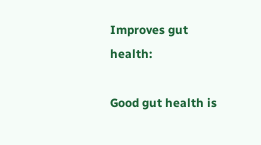Improves gut health:

Good gut health is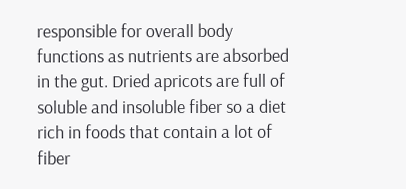responsible for overall body functions as nutrients are absorbed in the gut. Dried apricots are full of soluble and insoluble fiber so a diet rich in foods that contain a lot of fiber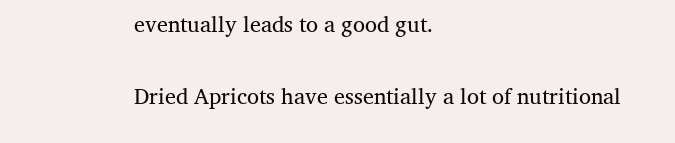eventually leads to a good gut.


Dried Apricots have essentially a lot of nutritional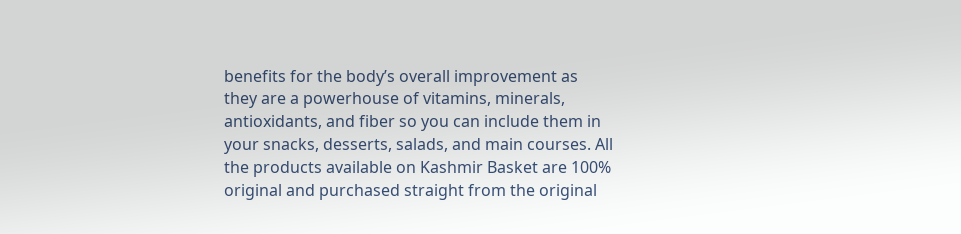benefits for the body’s overall improvement as they are a powerhouse of vitamins, minerals, antioxidants, and fiber so you can include them in your snacks, desserts, salads, and main courses. All the products available on Kashmir Basket are 100% original and purchased straight from the original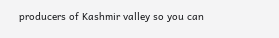producers of Kashmir valley so you can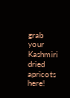grab your Kashmiri dried apricots here!